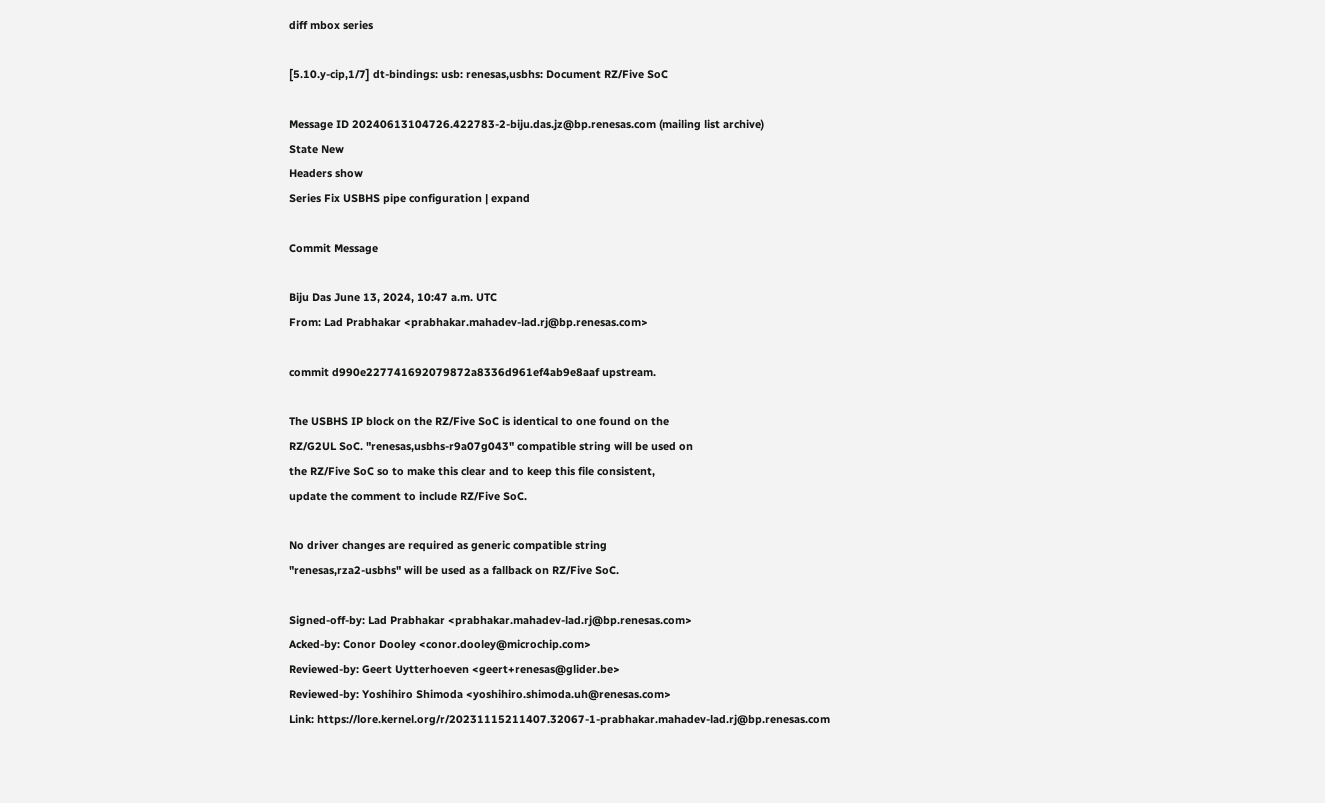diff mbox series

[5.10.y-cip,1/7] dt-bindings: usb: renesas,usbhs: Document RZ/Five SoC

Message ID 20240613104726.422783-2-biju.das.jz@bp.renesas.com (mailing list archive)
State New
Headers show
Series Fix USBHS pipe configuration | expand

Commit Message

Biju Das June 13, 2024, 10:47 a.m. UTC
From: Lad Prabhakar <prabhakar.mahadev-lad.rj@bp.renesas.com>

commit d990e227741692079872a8336d961ef4ab9e8aaf upstream.

The USBHS IP block on the RZ/Five SoC is identical to one found on the
RZ/G2UL SoC. "renesas,usbhs-r9a07g043" compatible string will be used on
the RZ/Five SoC so to make this clear and to keep this file consistent,
update the comment to include RZ/Five SoC.

No driver changes are required as generic compatible string
"renesas,rza2-usbhs" will be used as a fallback on RZ/Five SoC.

Signed-off-by: Lad Prabhakar <prabhakar.mahadev-lad.rj@bp.renesas.com>
Acked-by: Conor Dooley <conor.dooley@microchip.com>
Reviewed-by: Geert Uytterhoeven <geert+renesas@glider.be>
Reviewed-by: Yoshihiro Shimoda <yoshihiro.shimoda.uh@renesas.com>
Link: https://lore.kernel.org/r/20231115211407.32067-1-prabhakar.mahadev-lad.rj@bp.renesas.com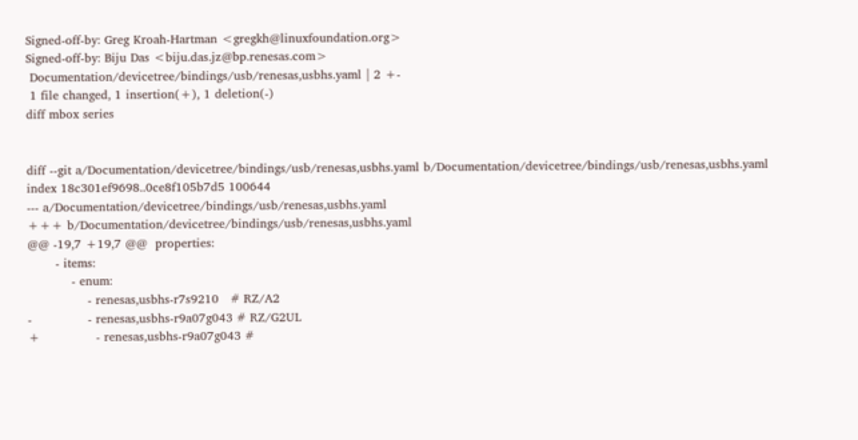Signed-off-by: Greg Kroah-Hartman <gregkh@linuxfoundation.org>
Signed-off-by: Biju Das <biju.das.jz@bp.renesas.com>
 Documentation/devicetree/bindings/usb/renesas,usbhs.yaml | 2 +-
 1 file changed, 1 insertion(+), 1 deletion(-)
diff mbox series


diff --git a/Documentation/devicetree/bindings/usb/renesas,usbhs.yaml b/Documentation/devicetree/bindings/usb/renesas,usbhs.yaml
index 18c301ef9698..0ce8f105b7d5 100644
--- a/Documentation/devicetree/bindings/usb/renesas,usbhs.yaml
+++ b/Documentation/devicetree/bindings/usb/renesas,usbhs.yaml
@@ -19,7 +19,7 @@  properties:
       - items:
           - enum:
               - renesas,usbhs-r7s9210   # RZ/A2
-              - renesas,usbhs-r9a07g043 # RZ/G2UL
+              - renesas,usbhs-r9a07g043 #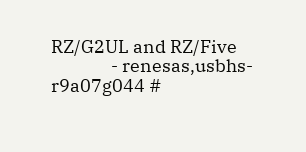RZ/G2UL and RZ/Five
               - renesas,usbhs-r9a07g044 #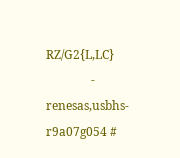RZ/G2{L,LC}
               - renesas,usbhs-r9a07g054 #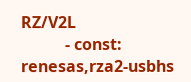RZ/V2L
           - const: renesas,rza2-usbhs